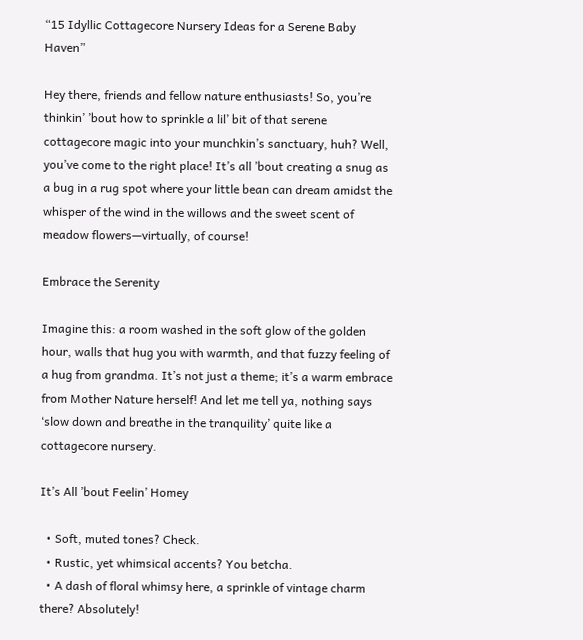“15 Idyllic Cottagecore Nursery Ideas for a Serene Baby Haven”

Hey there, friends and fellow nature enthusiasts! So, you’re thinkin’ ’bout how to sprinkle a lil’ bit of that serene cottagecore magic into your munchkin’s sanctuary, huh? Well, you’ve come to the right place! It’s all ’bout creating a snug as a bug in a rug spot where your little bean can dream amidst the whisper of the wind in the willows and the sweet scent of meadow flowers—virtually, of course!

Embrace the Serenity

Imagine this: a room washed in the soft glow of the golden hour, walls that hug you with warmth, and that fuzzy feeling of a hug from grandma. It’s not just a theme; it’s a warm embrace from Mother Nature herself! And let me tell ya, nothing says ‘slow down and breathe in the tranquility’ quite like a cottagecore nursery.

It’s All ’bout Feelin’ Homey

  • Soft, muted tones? Check.
  • Rustic, yet whimsical accents? You betcha.
  • A dash of floral whimsy here, a sprinkle of vintage charm there? Absolutely!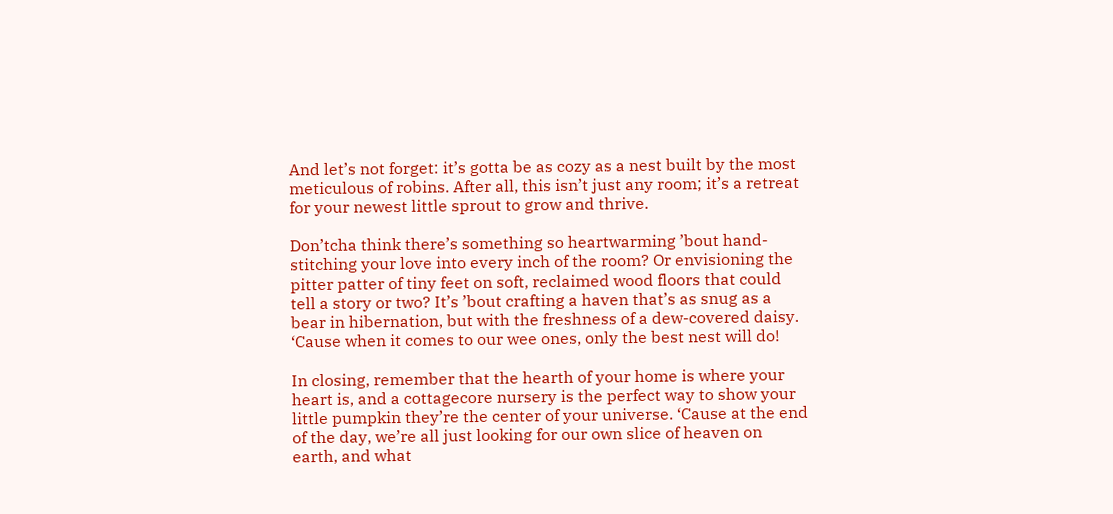And let’s not forget: it’s gotta be as cozy as a nest built by the most meticulous of robins. After all, this isn’t just any room; it’s a retreat for your newest little sprout to grow and thrive.

Don’tcha think there’s something so heartwarming ’bout hand-stitching your love into every inch of the room? Or envisioning the pitter patter of tiny feet on soft, reclaimed wood floors that could tell a story or two? It’s ’bout crafting a haven that’s as snug as a bear in hibernation, but with the freshness of a dew-covered daisy. ‘Cause when it comes to our wee ones, only the best nest will do!

In closing, remember that the hearth of your home is where your heart is, and a cottagecore nursery is the perfect way to show your little pumpkin they’re the center of your universe. ‘Cause at the end of the day, we’re all just looking for our own slice of heaven on earth, and what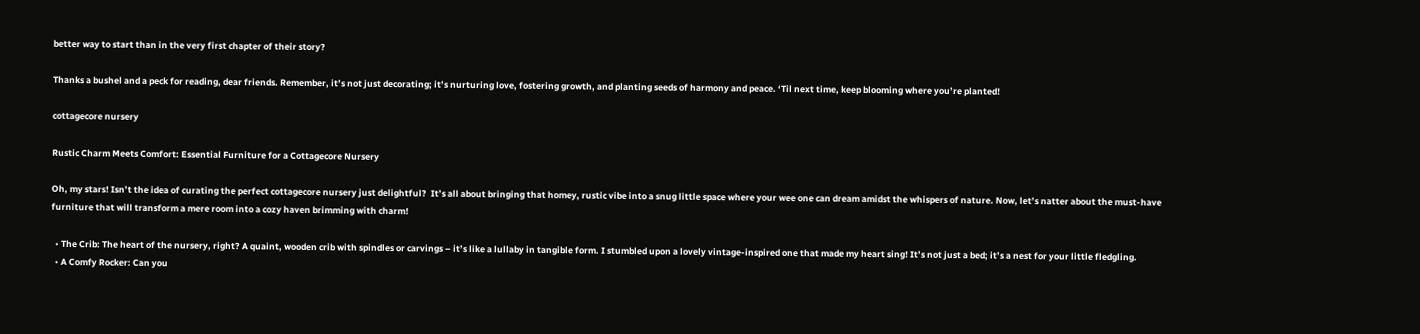better way to start than in the very first chapter of their story?

Thanks a bushel and a peck for reading, dear friends. Remember, it’s not just decorating; it’s nurturing love, fostering growth, and planting seeds of harmony and peace. ‘Til next time, keep blooming where you’re planted!

cottagecore nursery

Rustic Charm Meets Comfort: Essential Furniture for a Cottagecore Nursery

Oh, my stars! Isn’t the idea of curating the perfect cottagecore nursery just delightful?  It’s all about bringing that homey, rustic vibe into a snug little space where your wee one can dream amidst the whispers of nature. Now, let’s natter about the must-have furniture that will transform a mere room into a cozy haven brimming with charm!

  • The Crib: The heart of the nursery, right? A quaint, wooden crib with spindles or carvings – it’s like a lullaby in tangible form. I stumbled upon a lovely vintage-inspired one that made my heart sing! It’s not just a bed; it’s a nest for your little fledgling.
  • A Comfy Rocker: Can you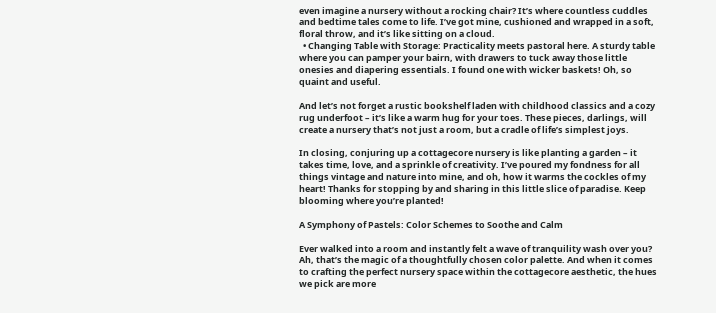even imagine a nursery without a rocking chair? It’s where countless cuddles and bedtime tales come to life. I’ve got mine, cushioned and wrapped in a soft, floral throw, and it’s like sitting on a cloud.
  • Changing Table with Storage: Practicality meets pastoral here. A sturdy table where you can pamper your bairn, with drawers to tuck away those little onesies and diapering essentials. I found one with wicker baskets! Oh, so quaint and useful.

And let’s not forget a rustic bookshelf laden with childhood classics and a cozy rug underfoot – it’s like a warm hug for your toes. These pieces, darlings, will create a nursery that’s not just a room, but a cradle of life’s simplest joys.

In closing, conjuring up a cottagecore nursery is like planting a garden – it takes time, love, and a sprinkle of creativity. I’ve poured my fondness for all things vintage and nature into mine, and oh, how it warms the cockles of my heart! Thanks for stopping by and sharing in this little slice of paradise. Keep blooming where you’re planted!

A Symphony of Pastels: Color Schemes to Soothe and Calm

Ever walked into a room and instantly felt a wave of tranquility wash over you? Ah, that’s the magic of a thoughtfully chosen color palette. And when it comes to crafting the perfect nursery space within the cottagecore aesthetic, the hues we pick are more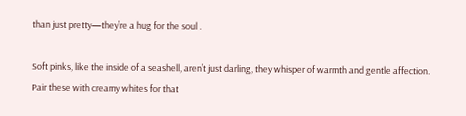than just pretty—they’re a hug for the soul .

Soft pinks, like the inside of a seashell, aren’t just darling, they whisper of warmth and gentle affection. Pair these with creamy whites for that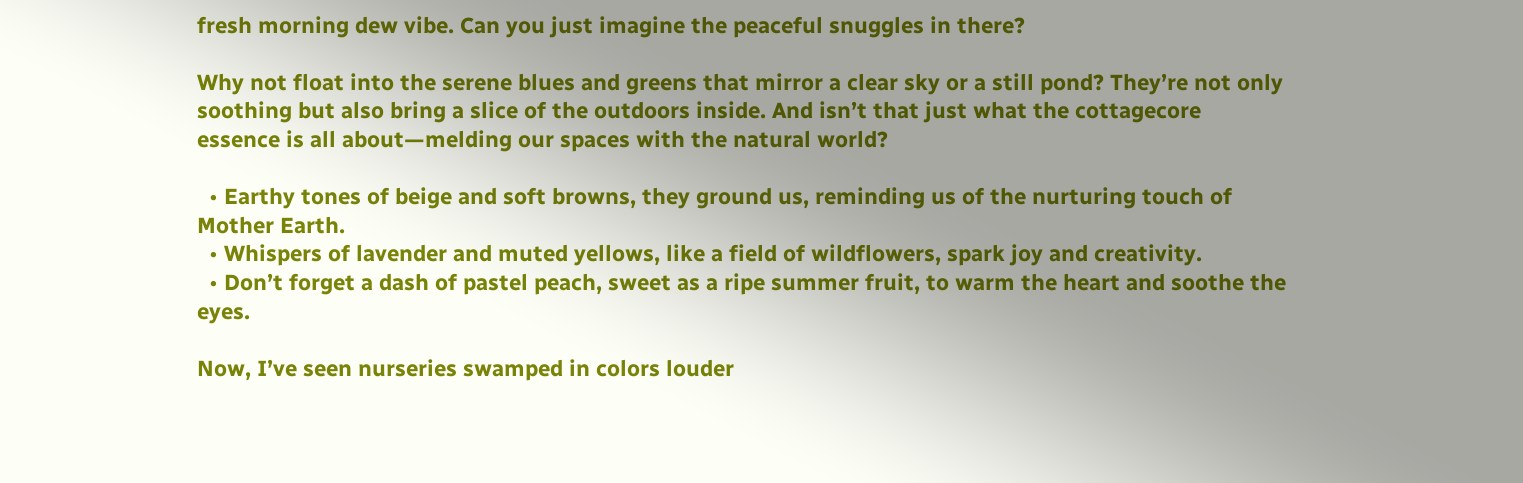fresh morning dew vibe. Can you just imagine the peaceful snuggles in there?

Why not float into the serene blues and greens that mirror a clear sky or a still pond? They’re not only soothing but also bring a slice of the outdoors inside. And isn’t that just what the cottagecore essence is all about—melding our spaces with the natural world?

  • Earthy tones of beige and soft browns, they ground us, reminding us of the nurturing touch of Mother Earth.
  • Whispers of lavender and muted yellows, like a field of wildflowers, spark joy and creativity.
  • Don’t forget a dash of pastel peach, sweet as a ripe summer fruit, to warm the heart and soothe the eyes.

Now, I’ve seen nurseries swamped in colors louder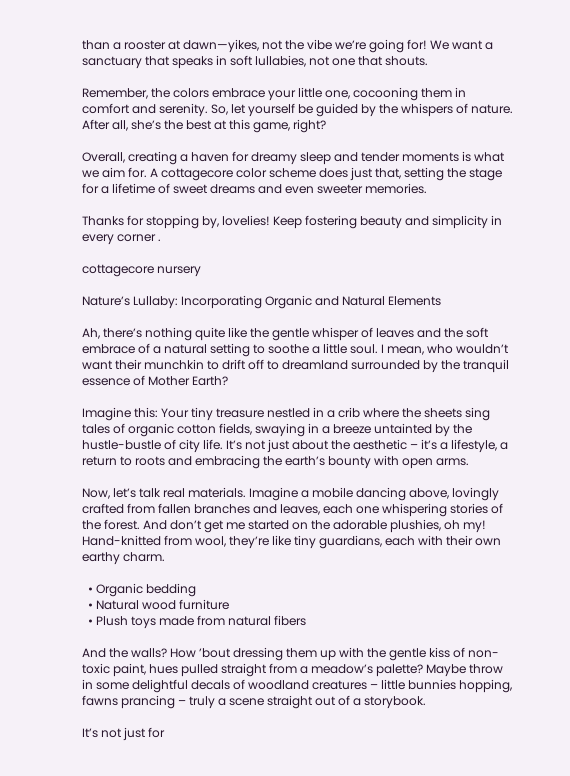than a rooster at dawn—yikes, not the vibe we’re going for! We want a sanctuary that speaks in soft lullabies, not one that shouts.

Remember, the colors embrace your little one, cocooning them in comfort and serenity. So, let yourself be guided by the whispers of nature. After all, she’s the best at this game, right?

Overall, creating a haven for dreamy sleep and tender moments is what we aim for. A cottagecore color scheme does just that, setting the stage for a lifetime of sweet dreams and even sweeter memories.

Thanks for stopping by, lovelies! Keep fostering beauty and simplicity in every corner .

cottagecore nursery

Nature’s Lullaby: Incorporating Organic and Natural Elements

Ah, there’s nothing quite like the gentle whisper of leaves and the soft embrace of a natural setting to soothe a little soul. I mean, who wouldn’t want their munchkin to drift off to dreamland surrounded by the tranquil essence of Mother Earth?

Imagine this: Your tiny treasure nestled in a crib where the sheets sing tales of organic cotton fields, swaying in a breeze untainted by the hustle-bustle of city life. It’s not just about the aesthetic – it’s a lifestyle, a return to roots and embracing the earth’s bounty with open arms.

Now, let’s talk real materials. Imagine a mobile dancing above, lovingly crafted from fallen branches and leaves, each one whispering stories of the forest. And don’t get me started on the adorable plushies, oh my! Hand-knitted from wool, they’re like tiny guardians, each with their own earthy charm.

  • Organic bedding
  • Natural wood furniture
  • Plush toys made from natural fibers

And the walls? How ’bout dressing them up with the gentle kiss of non-toxic paint, hues pulled straight from a meadow’s palette? Maybe throw in some delightful decals of woodland creatures – little bunnies hopping, fawns prancing – truly a scene straight out of a storybook.

It’s not just for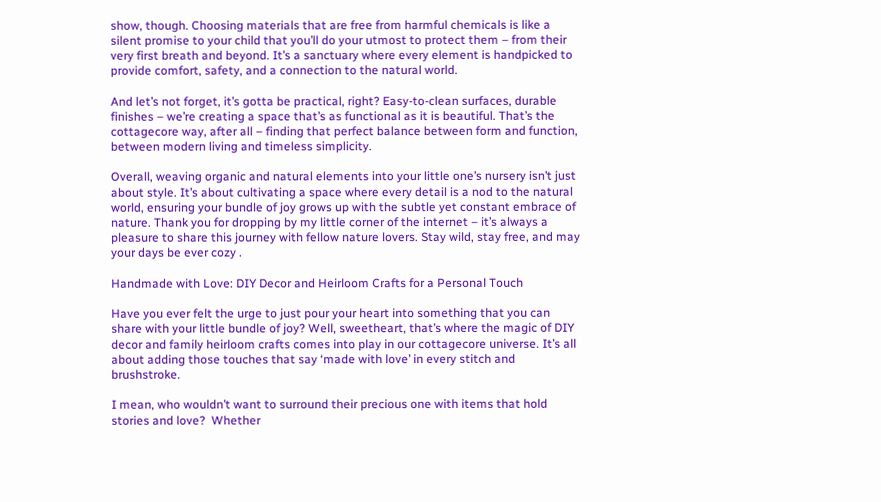show, though. Choosing materials that are free from harmful chemicals is like a silent promise to your child that you’ll do your utmost to protect them – from their very first breath and beyond. It’s a sanctuary where every element is handpicked to provide comfort, safety, and a connection to the natural world.

And let’s not forget, it’s gotta be practical, right? Easy-to-clean surfaces, durable finishes – we’re creating a space that’s as functional as it is beautiful. That’s the cottagecore way, after all – finding that perfect balance between form and function, between modern living and timeless simplicity.

Overall, weaving organic and natural elements into your little one’s nursery isn’t just about style. It’s about cultivating a space where every detail is a nod to the natural world, ensuring your bundle of joy grows up with the subtle yet constant embrace of nature. Thank you for dropping by my little corner of the internet – it’s always a pleasure to share this journey with fellow nature lovers. Stay wild, stay free, and may your days be ever cozy .

Handmade with Love: DIY Decor and Heirloom Crafts for a Personal Touch

Have you ever felt the urge to just pour your heart into something that you can share with your little bundle of joy? Well, sweetheart, that’s where the magic of DIY decor and family heirloom crafts comes into play in our cottagecore universe. It’s all about adding those touches that say ‘made with love’ in every stitch and brushstroke.

I mean, who wouldn’t want to surround their precious one with items that hold stories and love?  Whether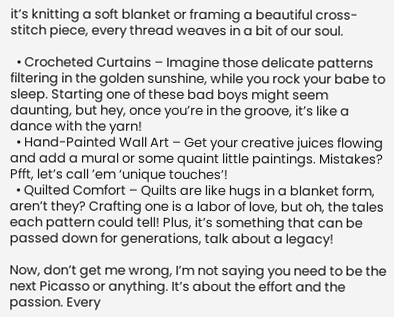it’s knitting a soft blanket or framing a beautiful cross-stitch piece, every thread weaves in a bit of our soul.

  • Crocheted Curtains – Imagine those delicate patterns filtering in the golden sunshine, while you rock your babe to sleep. Starting one of these bad boys might seem daunting, but hey, once you’re in the groove, it’s like a dance with the yarn!
  • Hand-Painted Wall Art – Get your creative juices flowing and add a mural or some quaint little paintings. Mistakes? Pfft, let’s call ’em ‘unique touches’!
  • Quilted Comfort – Quilts are like hugs in a blanket form, aren’t they? Crafting one is a labor of love, but oh, the tales each pattern could tell! Plus, it’s something that can be passed down for generations, talk about a legacy!

Now, don’t get me wrong, I’m not saying you need to be the next Picasso or anything. It’s about the effort and the passion. Every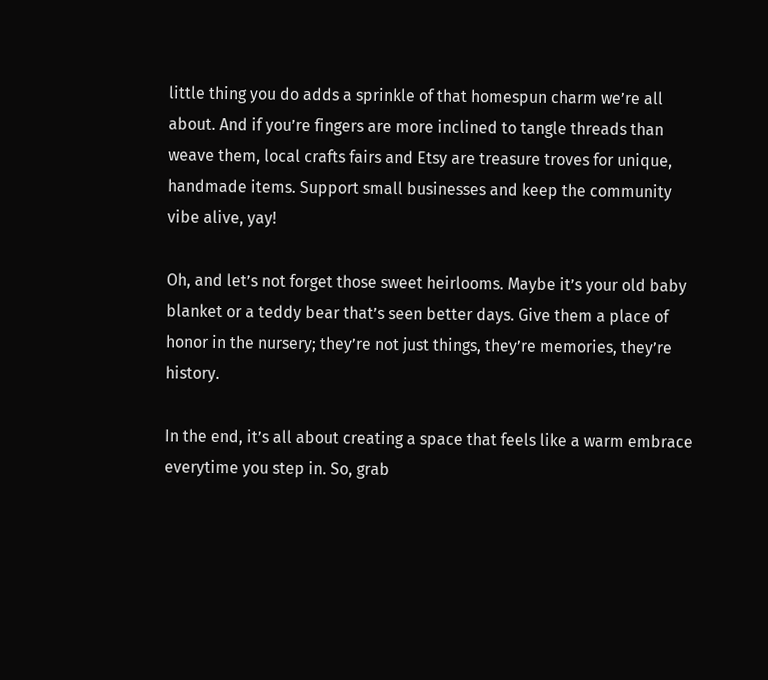little thing you do adds a sprinkle of that homespun charm we’re all about. And if you’re fingers are more inclined to tangle threads than weave them, local crafts fairs and Etsy are treasure troves for unique, handmade items. Support small businesses and keep the community vibe alive, yay!

Oh, and let’s not forget those sweet heirlooms. Maybe it’s your old baby blanket or a teddy bear that’s seen better days. Give them a place of honor in the nursery; they’re not just things, they’re memories, they’re history.

In the end, it’s all about creating a space that feels like a warm embrace everytime you step in. So, grab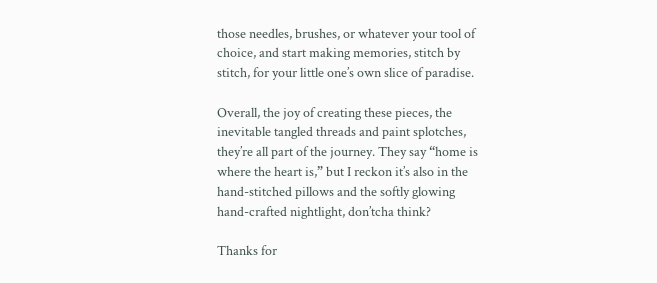those needles, brushes, or whatever your tool of choice, and start making memories, stitch by stitch, for your little one’s own slice of paradise.

Overall, the joy of creating these pieces, the inevitable tangled threads and paint splotches, they’re all part of the journey. They say “home is where the heart is,” but I reckon it’s also in the hand-stitched pillows and the softly glowing hand-crafted nightlight, don’tcha think?

Thanks for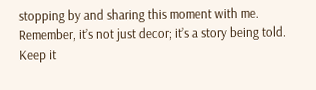stopping by and sharing this moment with me. Remember, it’s not just decor; it’s a story being told. Keep it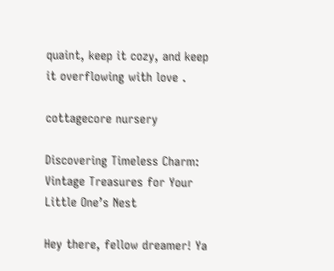quaint, keep it cozy, and keep it overflowing with love .

cottagecore nursery

Discovering Timeless Charm: Vintage Treasures for Your Little One’s Nest

Hey there, fellow dreamer! Ya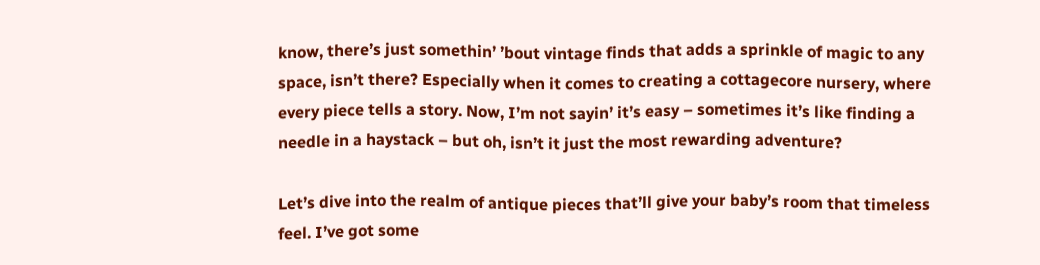know, there’s just somethin’ ’bout vintage finds that adds a sprinkle of magic to any space, isn’t there? Especially when it comes to creating a cottagecore nursery, where every piece tells a story. Now, I’m not sayin’ it’s easy – sometimes it’s like finding a needle in a haystack – but oh, isn’t it just the most rewarding adventure?

Let’s dive into the realm of antique pieces that’ll give your baby’s room that timeless feel. I’ve got some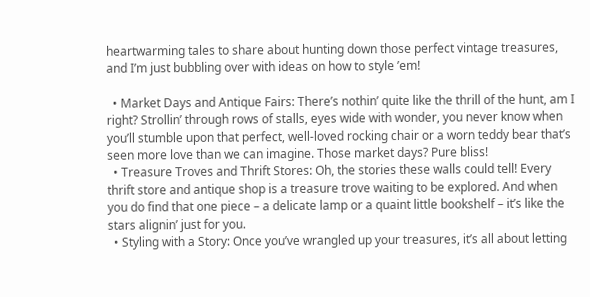heartwarming tales to share about hunting down those perfect vintage treasures, and I’m just bubbling over with ideas on how to style ’em!

  • Market Days and Antique Fairs: There’s nothin’ quite like the thrill of the hunt, am I right? Strollin’ through rows of stalls, eyes wide with wonder, you never know when you’ll stumble upon that perfect, well-loved rocking chair or a worn teddy bear that’s seen more love than we can imagine. Those market days? Pure bliss!
  • Treasure Troves and Thrift Stores: Oh, the stories these walls could tell! Every thrift store and antique shop is a treasure trove waiting to be explored. And when you do find that one piece – a delicate lamp or a quaint little bookshelf – it’s like the stars alignin’ just for you.
  • Styling with a Story: Once you’ve wrangled up your treasures, it’s all about letting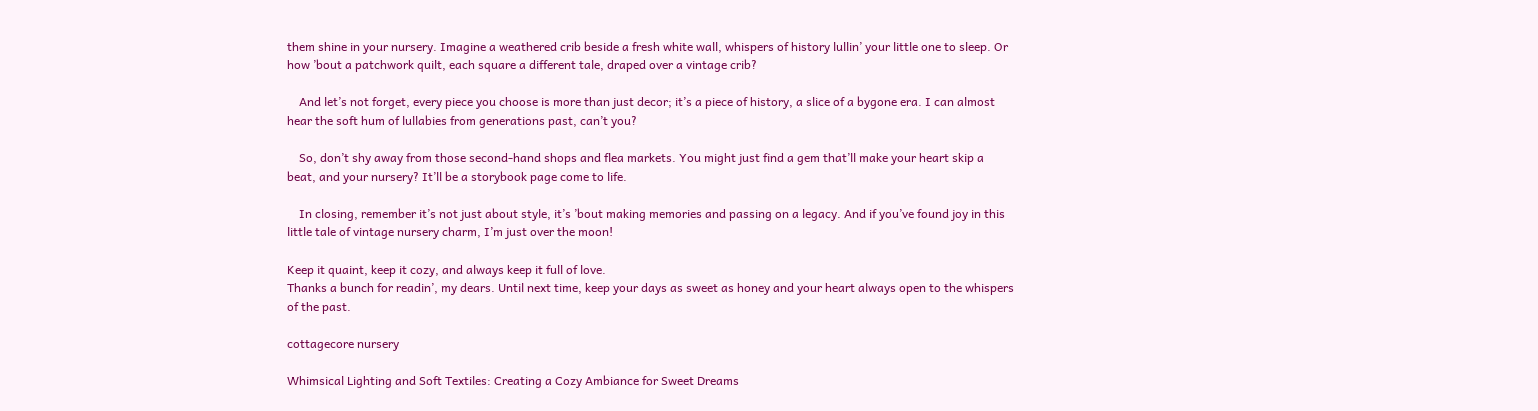them shine in your nursery. Imagine a weathered crib beside a fresh white wall, whispers of history lullin’ your little one to sleep. Or how ’bout a patchwork quilt, each square a different tale, draped over a vintage crib?

    And let’s not forget, every piece you choose is more than just decor; it’s a piece of history, a slice of a bygone era. I can almost hear the soft hum of lullabies from generations past, can’t you?

    So, don’t shy away from those second-hand shops and flea markets. You might just find a gem that’ll make your heart skip a beat, and your nursery? It’ll be a storybook page come to life.

    In closing, remember it’s not just about style, it’s ’bout making memories and passing on a legacy. And if you’ve found joy in this little tale of vintage nursery charm, I’m just over the moon!

Keep it quaint, keep it cozy, and always keep it full of love.
Thanks a bunch for readin’, my dears. Until next time, keep your days as sweet as honey and your heart always open to the whispers of the past.

cottagecore nursery

Whimsical Lighting and Soft Textiles: Creating a Cozy Ambiance for Sweet Dreams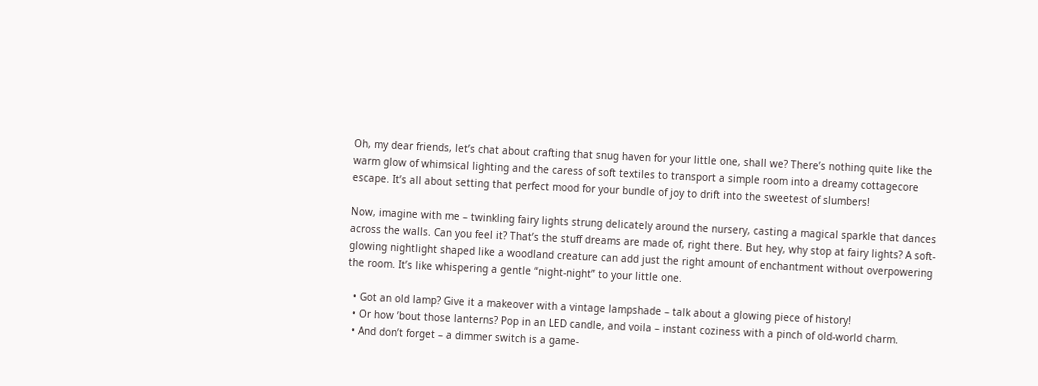Oh, my dear friends, let’s chat about crafting that snug haven for your little one, shall we? There’s nothing quite like the warm glow of whimsical lighting and the caress of soft textiles to transport a simple room into a dreamy cottagecore escape. It’s all about setting that perfect mood for your bundle of joy to drift into the sweetest of slumbers!

Now, imagine with me – twinkling fairy lights strung delicately around the nursery, casting a magical sparkle that dances across the walls. Can you feel it? That’s the stuff dreams are made of, right there. But hey, why stop at fairy lights? A soft-glowing nightlight shaped like a woodland creature can add just the right amount of enchantment without overpowering the room. It’s like whispering a gentle “night-night” to your little one.

  • Got an old lamp? Give it a makeover with a vintage lampshade – talk about a glowing piece of history!
  • Or how ’bout those lanterns? Pop in an LED candle, and voila – instant coziness with a pinch of old-world charm.
  • And don’t forget – a dimmer switch is a game-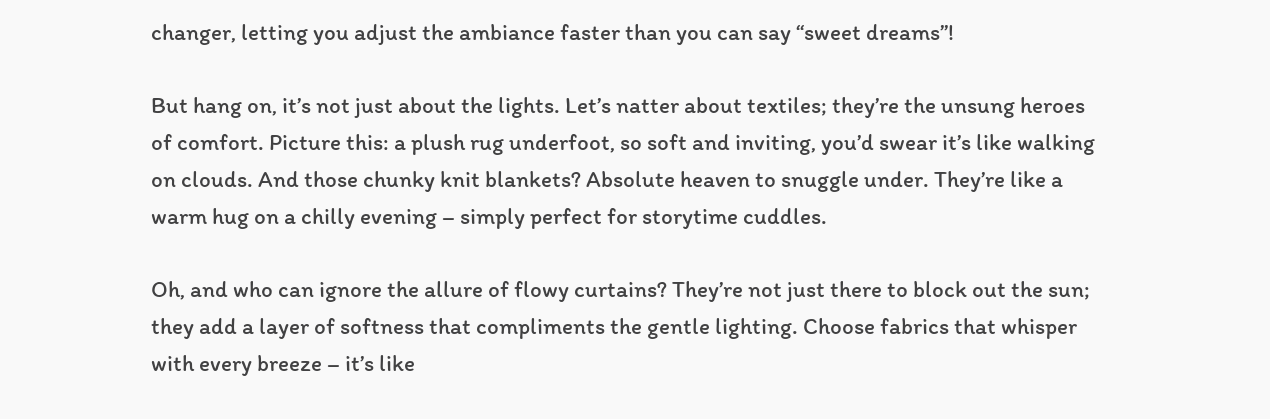changer, letting you adjust the ambiance faster than you can say “sweet dreams”!

But hang on, it’s not just about the lights. Let’s natter about textiles; they’re the unsung heroes of comfort. Picture this: a plush rug underfoot, so soft and inviting, you’d swear it’s like walking on clouds. And those chunky knit blankets? Absolute heaven to snuggle under. They’re like a warm hug on a chilly evening – simply perfect for storytime cuddles.

Oh, and who can ignore the allure of flowy curtains? They’re not just there to block out the sun; they add a layer of softness that compliments the gentle lighting. Choose fabrics that whisper with every breeze – it’s like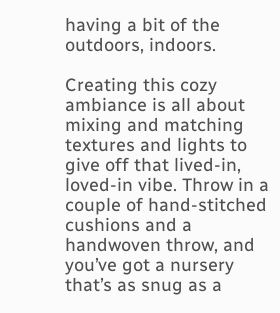having a bit of the outdoors, indoors.

Creating this cozy ambiance is all about mixing and matching textures and lights to give off that lived-in, loved-in vibe. Throw in a couple of hand-stitched cushions and a handwoven throw, and you’ve got a nursery that’s as snug as a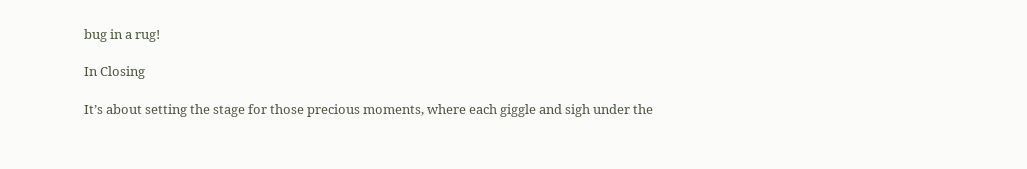bug in a rug!

In Closing

It’s about setting the stage for those precious moments, where each giggle and sigh under the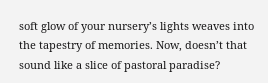soft glow of your nursery’s lights weaves into the tapestry of memories. Now, doesn’t that sound like a slice of pastoral paradise?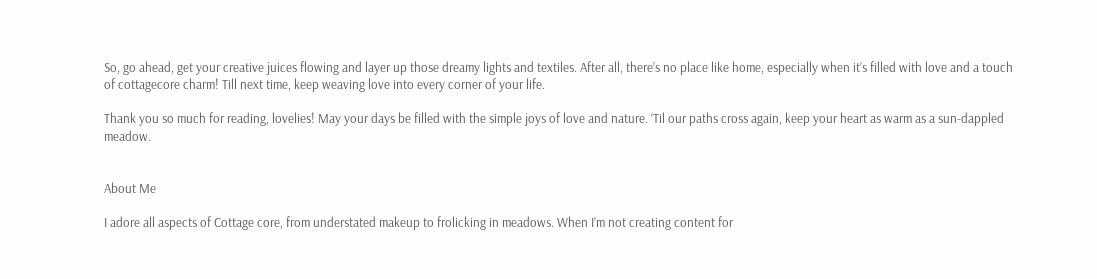So, go ahead, get your creative juices flowing and layer up those dreamy lights and textiles. After all, there’s no place like home, especially when it’s filled with love and a touch of cottagecore charm! Till next time, keep weaving love into every corner of your life.

Thank you so much for reading, lovelies! May your days be filled with the simple joys of love and nature. ‘Til our paths cross again, keep your heart as warm as a sun-dappled meadow.


About Me

I adore all aspects of Cottage core, from understated makeup to frolicking in meadows. When I’m not creating content for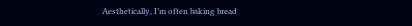Aesthetically, I’m often baking bread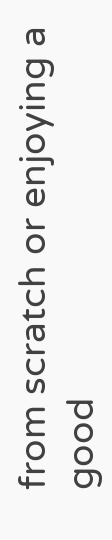from scratch or enjoying a good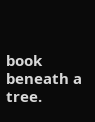book beneath a tree.